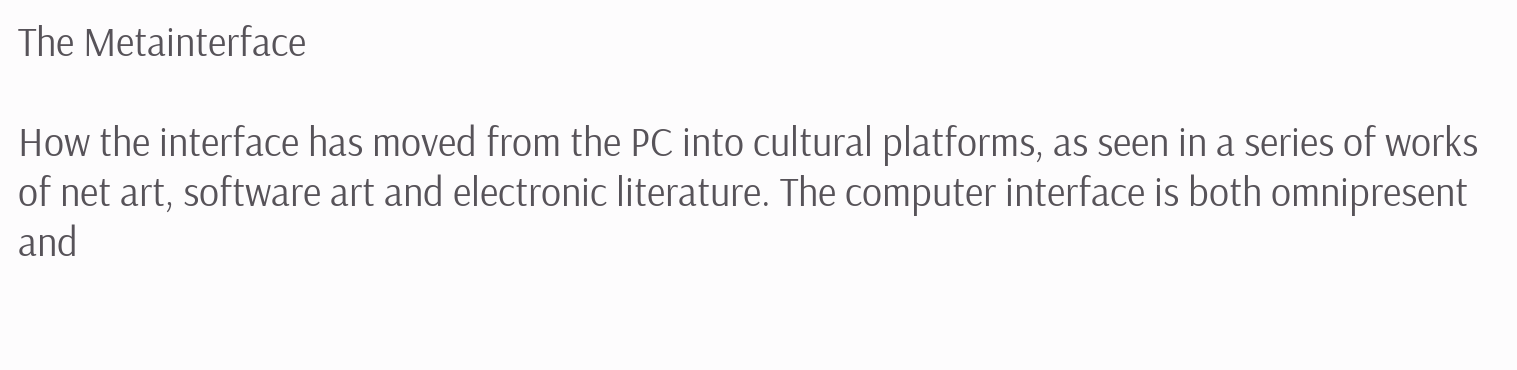The Metainterface

How the interface has moved from the PC into cultural platforms, as seen in a series of works of net art, software art and electronic literature. The computer interface is both omnipresent and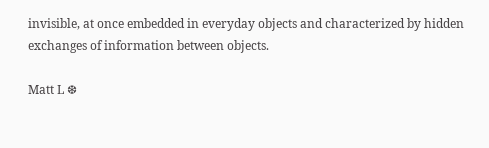invisible, at once embedded in everyday objects and characterized by hidden exchanges of information between objects.

Matt L ❆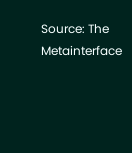Source: The Metainterface